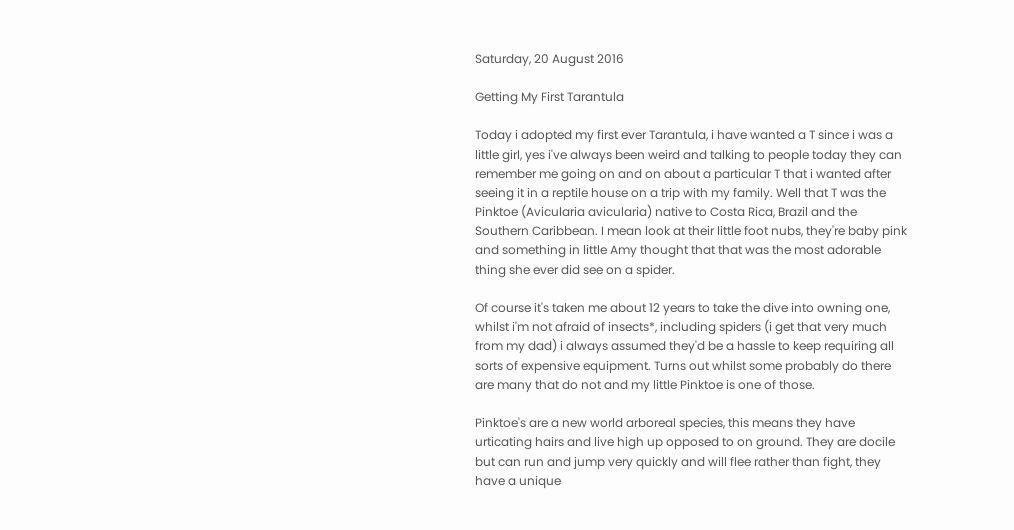Saturday, 20 August 2016

Getting My First Tarantula

Today i adopted my first ever Tarantula, i have wanted a T since i was a little girl, yes i've always been weird and talking to people today they can remember me going on and on about a particular T that i wanted after seeing it in a reptile house on a trip with my family. Well that T was the Pinktoe (Avicularia avicularia) native to Costa Rica, Brazil and the Southern Caribbean. I mean look at their little foot nubs, they're baby pink and something in little Amy thought that that was the most adorable thing she ever did see on a spider.

Of course it's taken me about 12 years to take the dive into owning one, whilst i'm not afraid of insects*, including spiders (i get that very much from my dad) i always assumed they'd be a hassle to keep requiring all sorts of expensive equipment. Turns out whilst some probably do there are many that do not and my little Pinktoe is one of those.

Pinktoe's are a new world arboreal species, this means they have urticating hairs and live high up opposed to on ground. They are docile but can run and jump very quickly and will flee rather than fight, they have a unique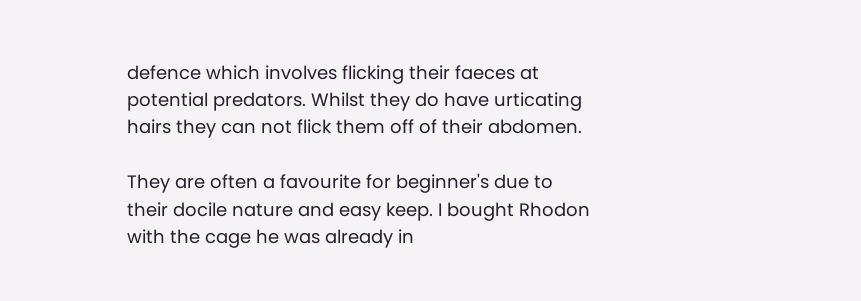defence which involves flicking their faeces at potential predators. Whilst they do have urticating hairs they can not flick them off of their abdomen.

They are often a favourite for beginner's due to their docile nature and easy keep. I bought Rhodon with the cage he was already in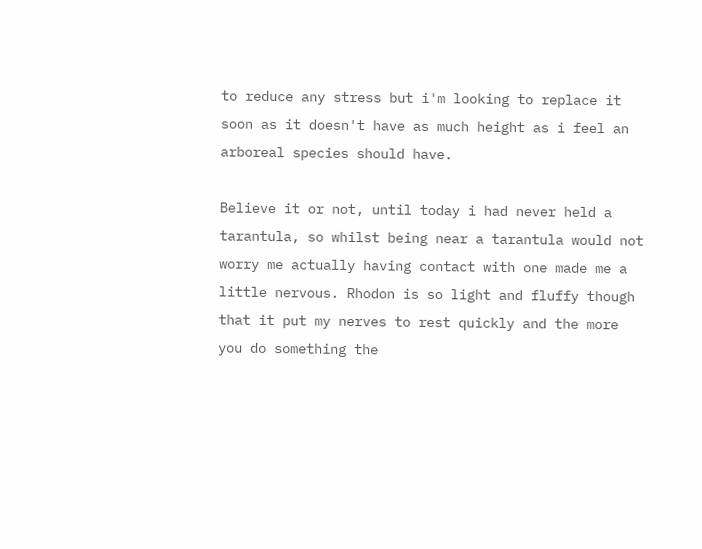to reduce any stress but i'm looking to replace it soon as it doesn't have as much height as i feel an arboreal species should have.

Believe it or not, until today i had never held a tarantula, so whilst being near a tarantula would not worry me actually having contact with one made me a little nervous. Rhodon is so light and fluffy though that it put my nerves to rest quickly and the more you do something the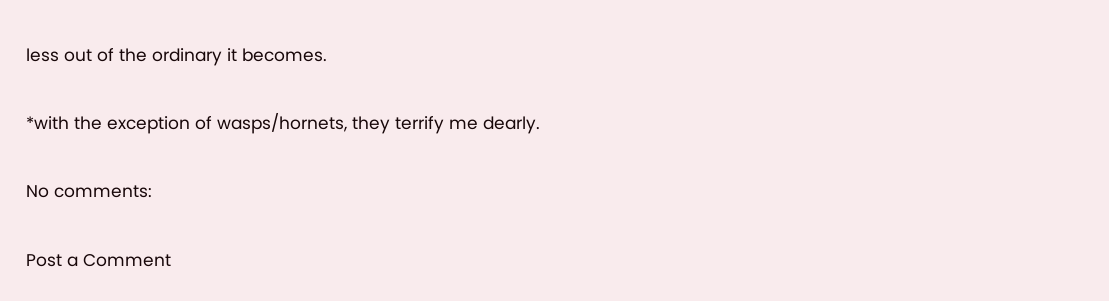less out of the ordinary it becomes.

*with the exception of wasps/hornets, they terrify me dearly.

No comments:

Post a Comment